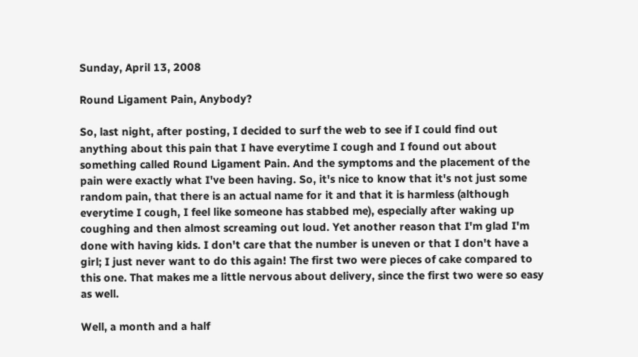Sunday, April 13, 2008

Round Ligament Pain, Anybody?

So, last night, after posting, I decided to surf the web to see if I could find out anything about this pain that I have everytime I cough and I found out about something called Round Ligament Pain. And the symptoms and the placement of the pain were exactly what I've been having. So, it's nice to know that it's not just some random pain, that there is an actual name for it and that it is harmless (although everytime I cough, I feel like someone has stabbed me), especially after waking up coughing and then almost screaming out loud. Yet another reason that I'm glad I'm done with having kids. I don't care that the number is uneven or that I don't have a girl; I just never want to do this again! The first two were pieces of cake compared to this one. That makes me a little nervous about delivery, since the first two were so easy as well.

Well, a month and a half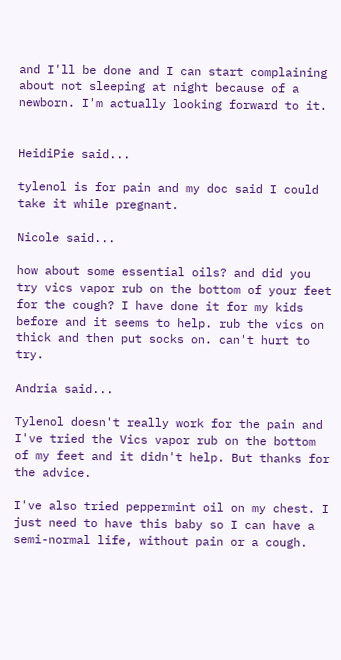and I'll be done and I can start complaining about not sleeping at night because of a newborn. I'm actually looking forward to it.


HeidiPie said...

tylenol is for pain and my doc said I could take it while pregnant.

Nicole said...

how about some essential oils? and did you try vics vapor rub on the bottom of your feet for the cough? I have done it for my kids before and it seems to help. rub the vics on thick and then put socks on. can't hurt to try.

Andria said...

Tylenol doesn't really work for the pain and I've tried the Vics vapor rub on the bottom of my feet and it didn't help. But thanks for the advice.

I've also tried peppermint oil on my chest. I just need to have this baby so I can have a semi-normal life, without pain or a cough.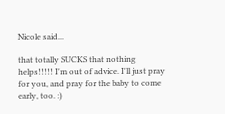Nicole said...

that totally SUCKS that nothing helps!!!!! I'm out of advice. I'll just pray for you, and pray for the baby to come early, too. :)